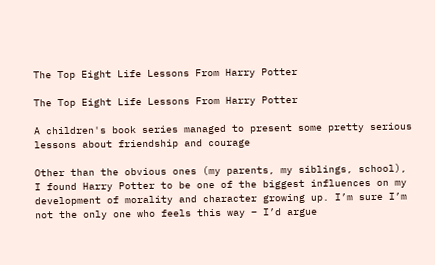The Top Eight Life Lessons From Harry Potter

The Top Eight Life Lessons From Harry Potter

A children's book series managed to present some pretty serious lessons about friendship and courage

Other than the obvious ones (my parents, my siblings, school), I found Harry Potter to be one of the biggest influences on my development of morality and character growing up. I’m sure I’m not the only one who feels this way – I’d argue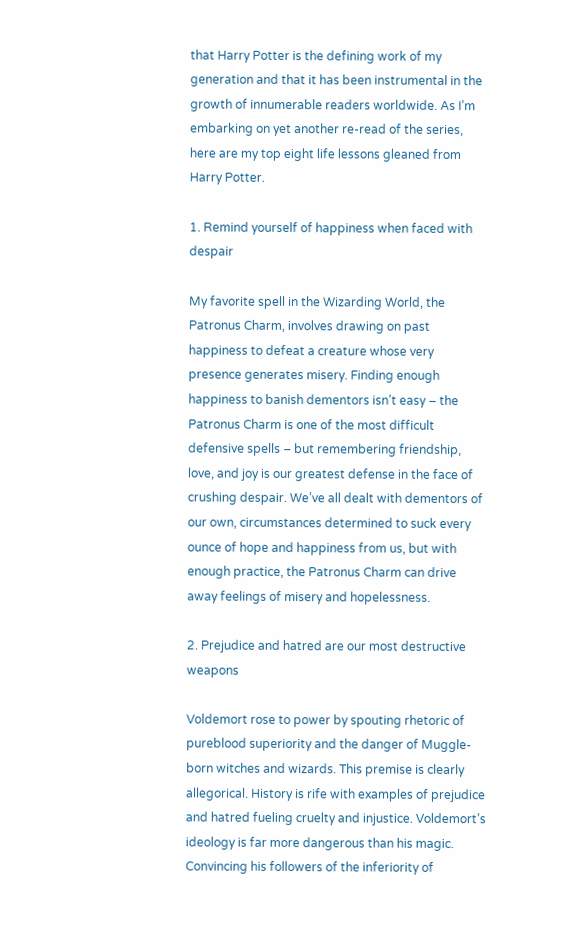that Harry Potter is the defining work of my generation and that it has been instrumental in the growth of innumerable readers worldwide. As I’m embarking on yet another re-read of the series, here are my top eight life lessons gleaned from Harry Potter.

1. Remind yourself of happiness when faced with despair

My favorite spell in the Wizarding World, the Patronus Charm, involves drawing on past happiness to defeat a creature whose very presence generates misery. Finding enough happiness to banish dementors isn’t easy – the Patronus Charm is one of the most difficult defensive spells – but remembering friendship, love, and joy is our greatest defense in the face of crushing despair. We’ve all dealt with dementors of our own, circumstances determined to suck every ounce of hope and happiness from us, but with enough practice, the Patronus Charm can drive away feelings of misery and hopelessness.

2. Prejudice and hatred are our most destructive weapons

Voldemort rose to power by spouting rhetoric of pureblood superiority and the danger of Muggle-born witches and wizards. This premise is clearly allegorical. History is rife with examples of prejudice and hatred fueling cruelty and injustice. Voldemort’s ideology is far more dangerous than his magic. Convincing his followers of the inferiority of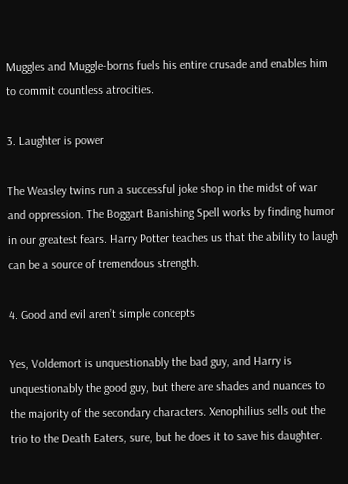Muggles and Muggle-borns fuels his entire crusade and enables him to commit countless atrocities.

3. Laughter is power

The Weasley twins run a successful joke shop in the midst of war and oppression. The Boggart Banishing Spell works by finding humor in our greatest fears. Harry Potter teaches us that the ability to laugh can be a source of tremendous strength.

4. Good and evil aren’t simple concepts

Yes, Voldemort is unquestionably the bad guy, and Harry is unquestionably the good guy, but there are shades and nuances to the majority of the secondary characters. Xenophilius sells out the trio to the Death Eaters, sure, but he does it to save his daughter.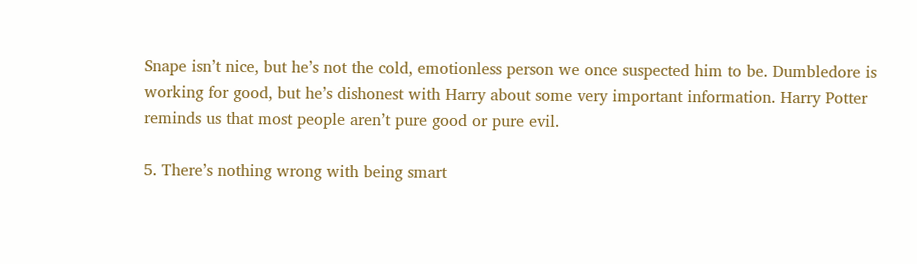Snape isn’t nice, but he’s not the cold, emotionless person we once suspected him to be. Dumbledore is working for good, but he’s dishonest with Harry about some very important information. Harry Potter reminds us that most people aren’t pure good or pure evil.

5. There’s nothing wrong with being smart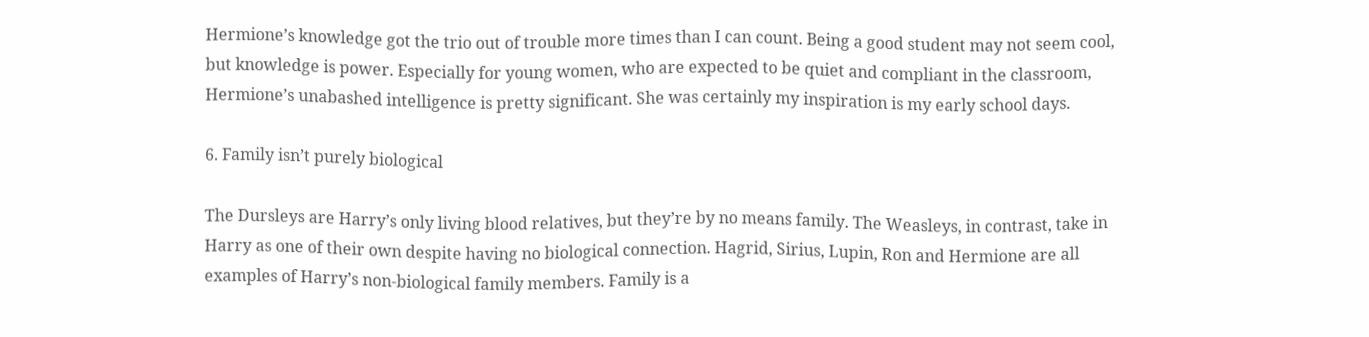Hermione’s knowledge got the trio out of trouble more times than I can count. Being a good student may not seem cool, but knowledge is power. Especially for young women, who are expected to be quiet and compliant in the classroom, Hermione’s unabashed intelligence is pretty significant. She was certainly my inspiration is my early school days.

6. Family isn’t purely biological

The Dursleys are Harry’s only living blood relatives, but they’re by no means family. The Weasleys, in contrast, take in Harry as one of their own despite having no biological connection. Hagrid, Sirius, Lupin, Ron and Hermione are all examples of Harry’s non-biological family members. Family is a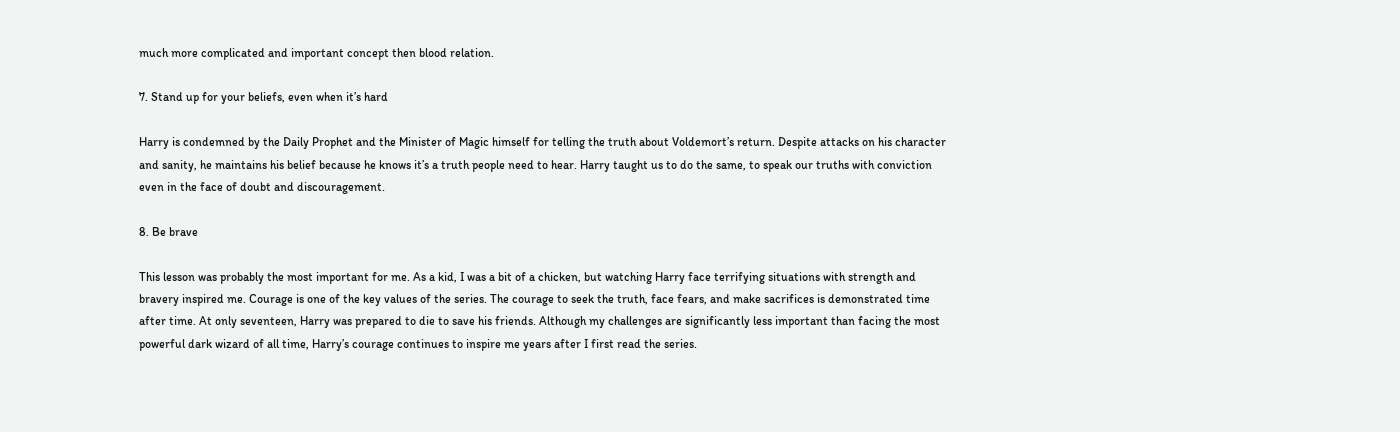much more complicated and important concept then blood relation.

7. Stand up for your beliefs, even when it’s hard

Harry is condemned by the Daily Prophet and the Minister of Magic himself for telling the truth about Voldemort’s return. Despite attacks on his character and sanity, he maintains his belief because he knows it’s a truth people need to hear. Harry taught us to do the same, to speak our truths with conviction even in the face of doubt and discouragement.

8. Be brave

This lesson was probably the most important for me. As a kid, I was a bit of a chicken, but watching Harry face terrifying situations with strength and bravery inspired me. Courage is one of the key values of the series. The courage to seek the truth, face fears, and make sacrifices is demonstrated time after time. At only seventeen, Harry was prepared to die to save his friends. Although my challenges are significantly less important than facing the most powerful dark wizard of all time, Harry’s courage continues to inspire me years after I first read the series.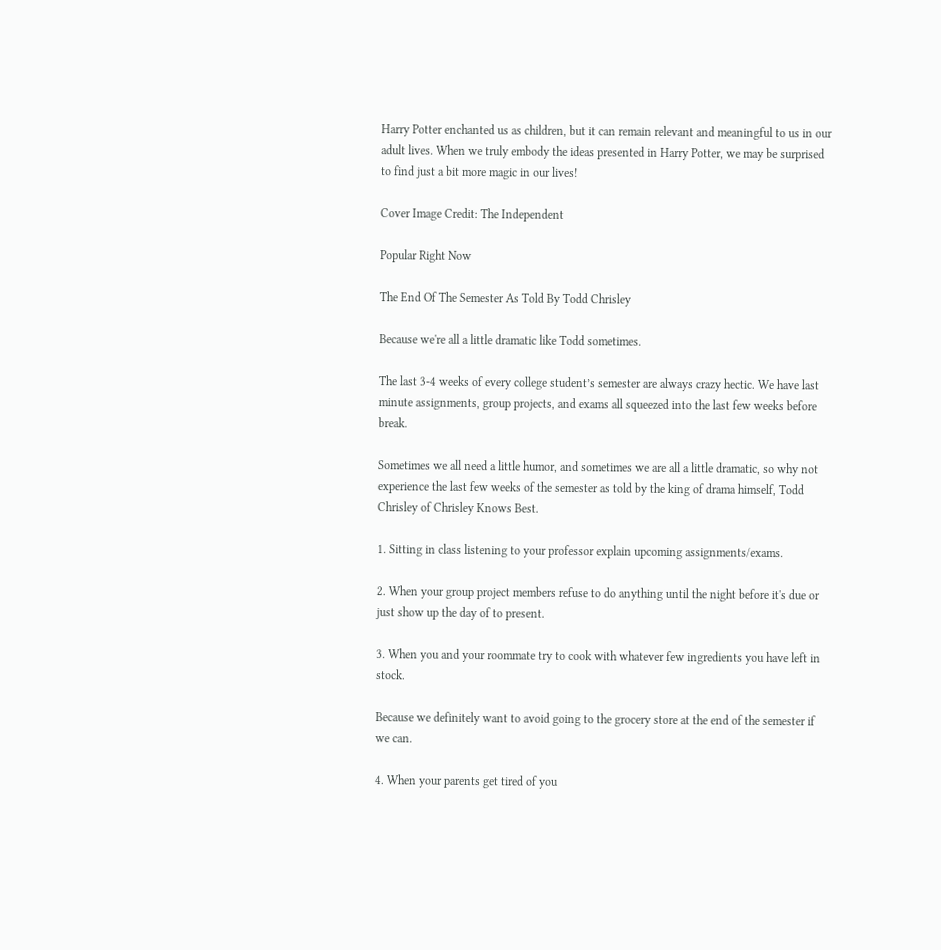Harry Potter enchanted us as children, but it can remain relevant and meaningful to us in our adult lives. When we truly embody the ideas presented in Harry Potter, we may be surprised to find just a bit more magic in our lives!

Cover Image Credit: The Independent

Popular Right Now

The End Of The Semester As Told By Todd Chrisley

Because we're all a little dramatic like Todd sometimes.

The last 3-4 weeks of every college student’s semester are always crazy hectic. We have last minute assignments, group projects, and exams all squeezed into the last few weeks before break.

Sometimes we all need a little humor, and sometimes we are all a little dramatic, so why not experience the last few weeks of the semester as told by the king of drama himself, Todd Chrisley of Chrisley Knows Best.

1. Sitting in class listening to your professor explain upcoming assignments/exams.

2. When your group project members refuse to do anything until the night before it's due or just show up the day of to present.

3. When you and your roommate try to cook with whatever few ingredients you have left in stock.

Because we definitely want to avoid going to the grocery store at the end of the semester if we can.

4. When your parents get tired of you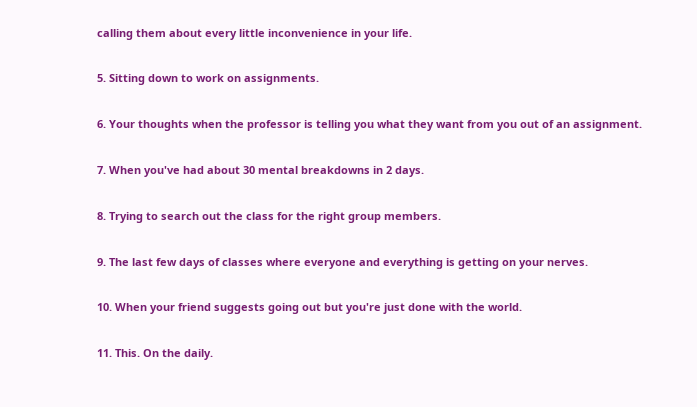calling them about every little inconvenience in your life.

5. Sitting down to work on assignments.

6. Your thoughts when the professor is telling you what they want from you out of an assignment.

7. When you've had about 30 mental breakdowns in 2 days.

8. Trying to search out the class for the right group members.

9. The last few days of classes where everyone and everything is getting on your nerves.

10. When your friend suggests going out but you're just done with the world.

11. This. On the daily.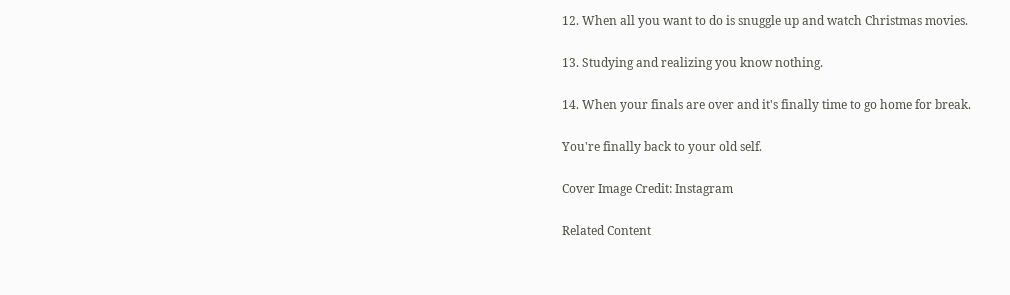12. When all you want to do is snuggle up and watch Christmas movies.

13. Studying and realizing you know nothing.

14. When your finals are over and it's finally time to go home for break.

You're finally back to your old self.

Cover Image Credit: Instagram

Related Content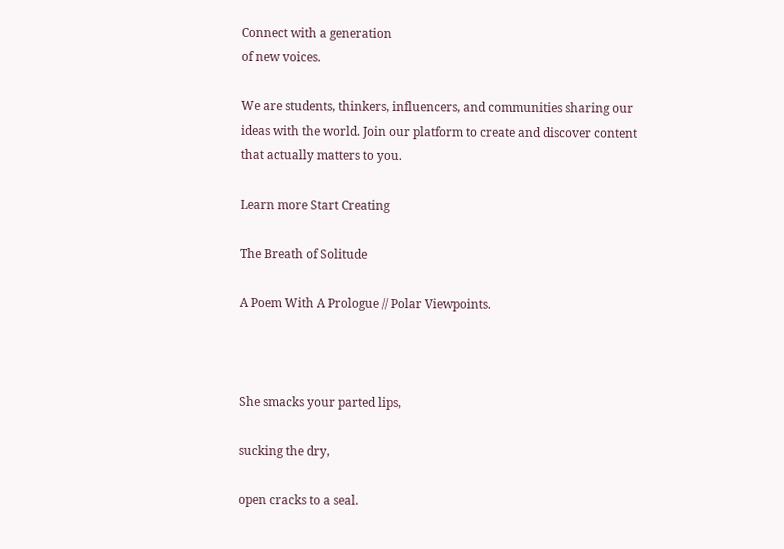Connect with a generation
of new voices.

We are students, thinkers, influencers, and communities sharing our ideas with the world. Join our platform to create and discover content that actually matters to you.

Learn more Start Creating

The Breath of Solitude

A Poem With A Prologue // Polar Viewpoints.



She smacks your parted lips,

sucking the dry,

open cracks to a seal.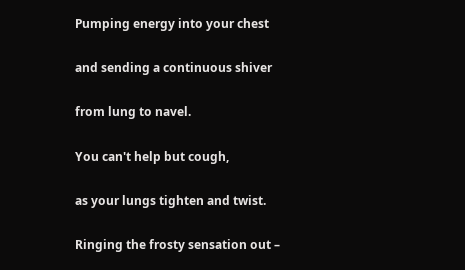Pumping energy into your chest

and sending a continuous shiver

from lung to navel.

You can't help but cough,

as your lungs tighten and twist.

Ringing the frosty sensation out –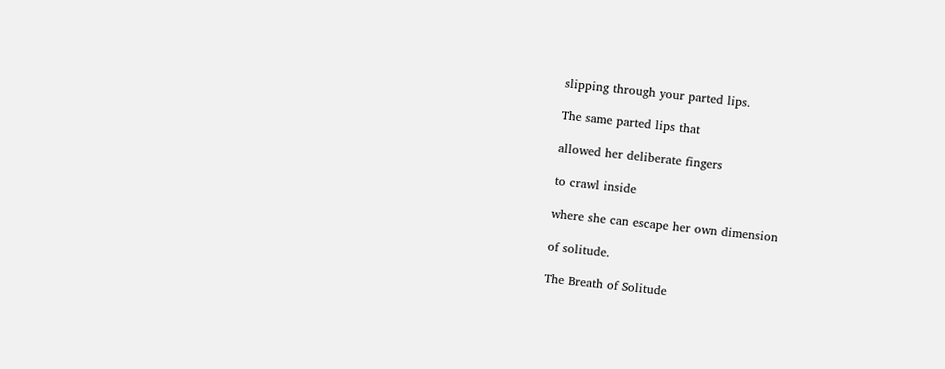slipping through your parted lips.

The same parted lips that

allowed her deliberate fingers

to crawl inside

where she can escape her own dimension

of solitude.

The Breath of Solitude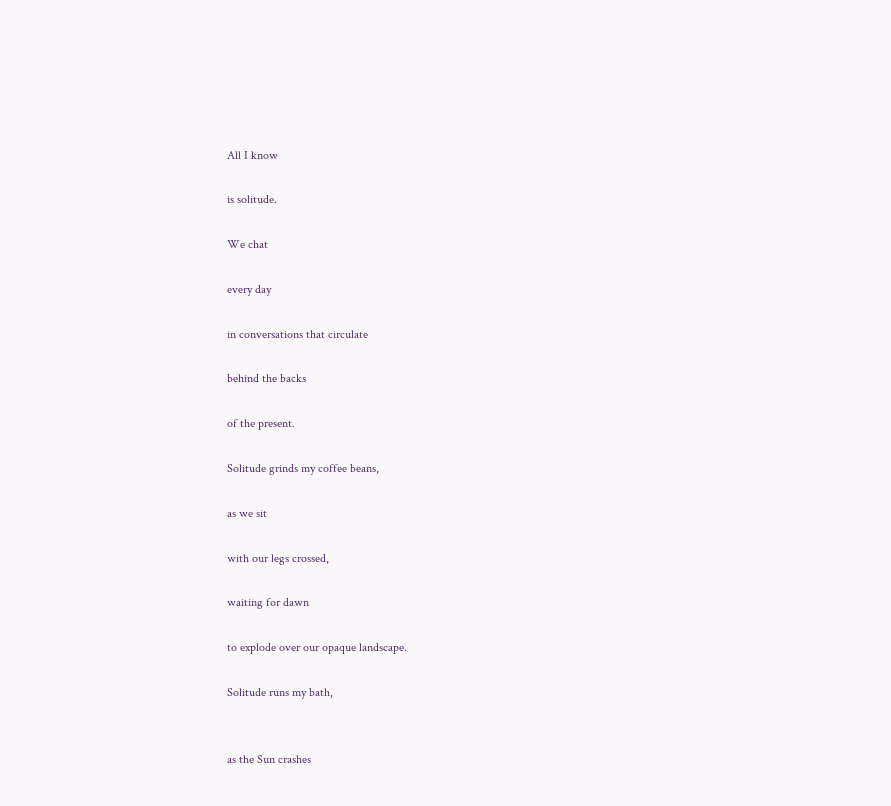All I know

is solitude.

We chat

every day

in conversations that circulate

behind the backs

of the present.

Solitude grinds my coffee beans,

as we sit

with our legs crossed,

waiting for dawn

to explode over our opaque landscape.

Solitude runs my bath,


as the Sun crashes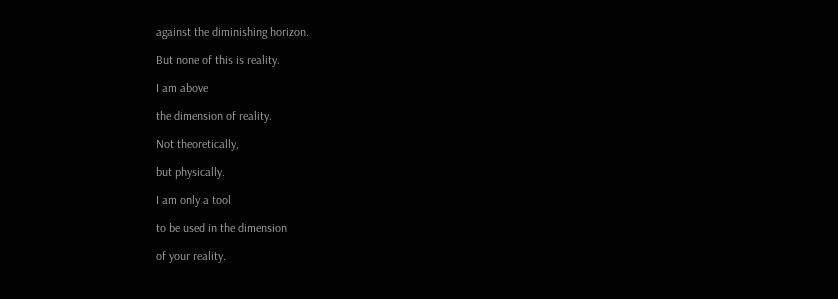against the diminishing horizon.

But none of this is reality.

I am above

the dimension of reality.

Not theoretically,

but physically.

I am only a tool

to be used in the dimension

of your reality.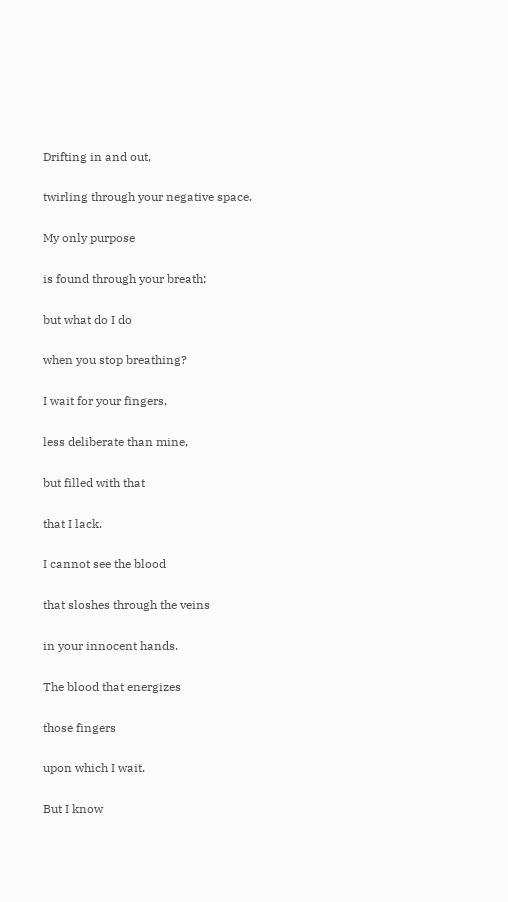Drifting in and out,

twirling through your negative space.

My only purpose

is found through your breath;

but what do I do

when you stop breathing?

I wait for your fingers,

less deliberate than mine,

but filled with that

that I lack.

I cannot see the blood

that sloshes through the veins

in your innocent hands.

The blood that energizes

those fingers

upon which I wait.

But I know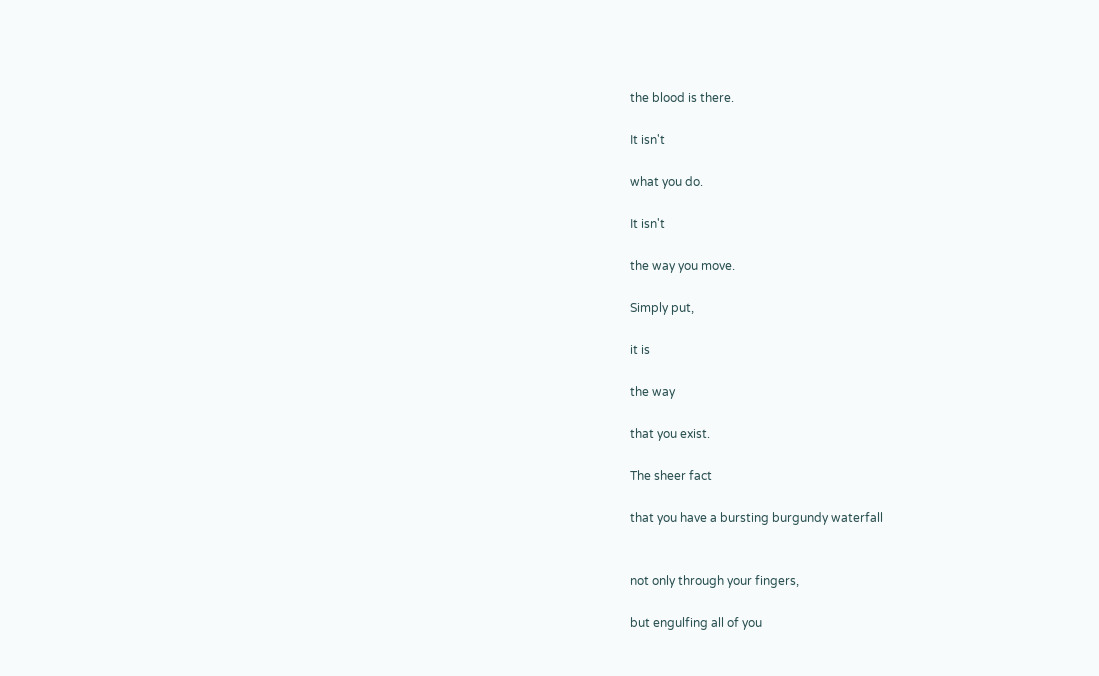the blood is there.

It isn't

what you do.

It isn't

the way you move.

Simply put,

it is

the way

that you exist.

The sheer fact

that you have a bursting burgundy waterfall


not only through your fingers,

but engulfing all of you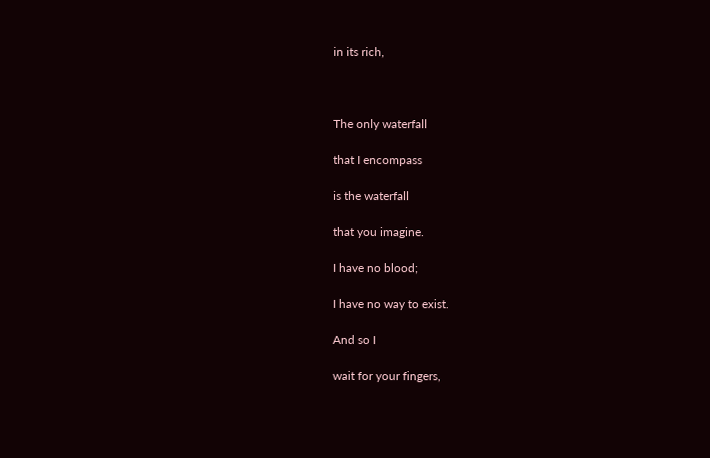in its rich,



The only waterfall

that I encompass

is the waterfall

that you imagine.

I have no blood;

I have no way to exist.

And so I

wait for your fingers,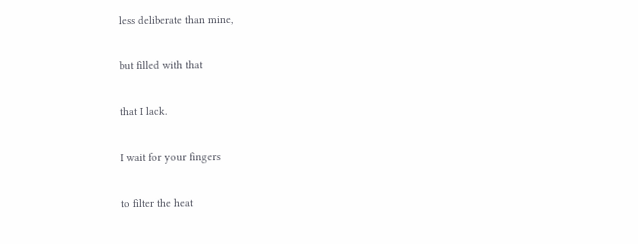less deliberate than mine,

but filled with that

that I lack.

I wait for your fingers

to filter the heat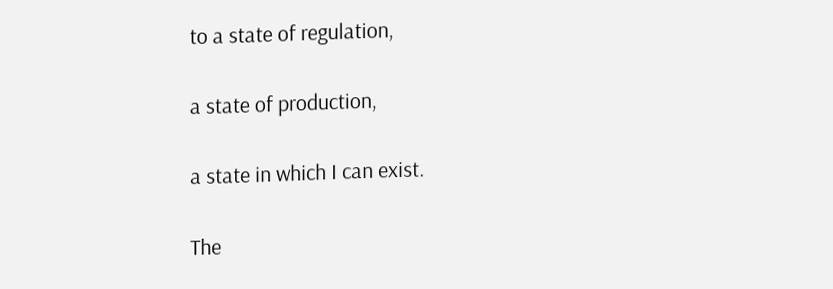to a state of regulation,

a state of production,

a state in which I can exist.

The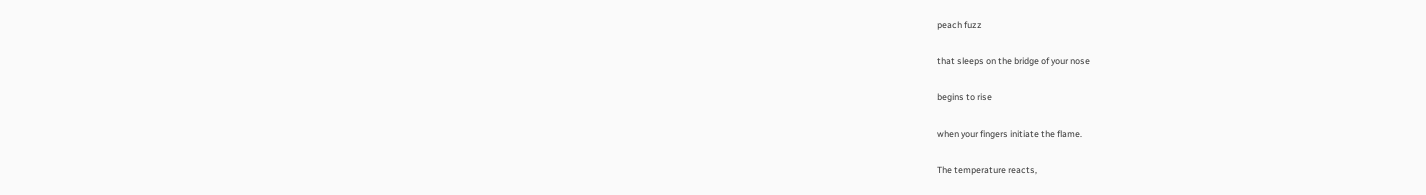peach fuzz

that sleeps on the bridge of your nose

begins to rise

when your fingers initiate the flame.

The temperature reacts,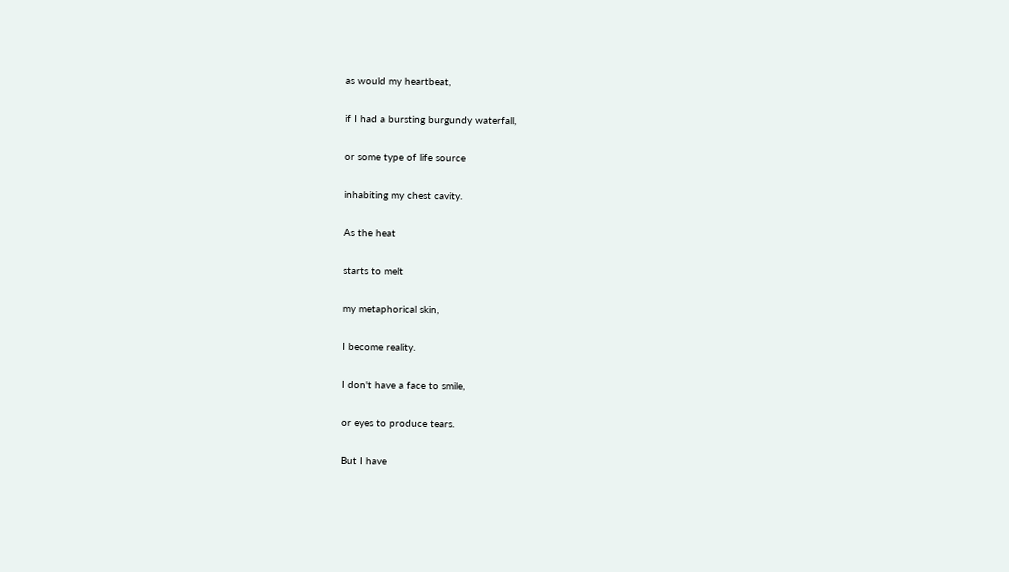as would my heartbeat,

if I had a bursting burgundy waterfall,

or some type of life source

inhabiting my chest cavity.

As the heat

starts to melt

my metaphorical skin,

I become reality.

I don't have a face to smile,

or eyes to produce tears.

But I have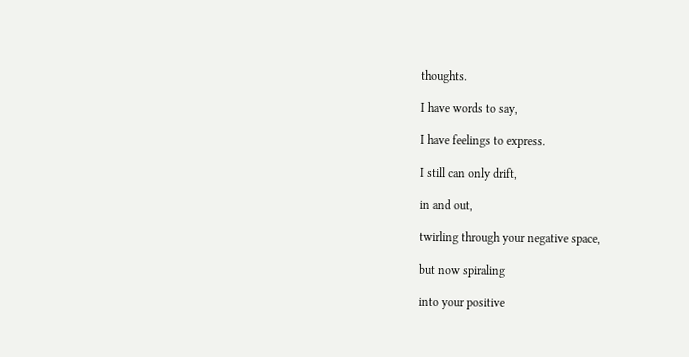thoughts.

I have words to say,

I have feelings to express.

I still can only drift,

in and out,

twirling through your negative space,

but now spiraling

into your positive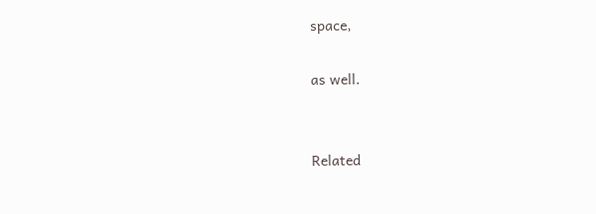space,

as well.


Related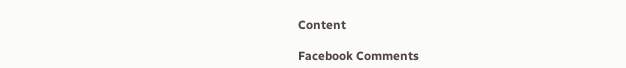Content

Facebook Comments